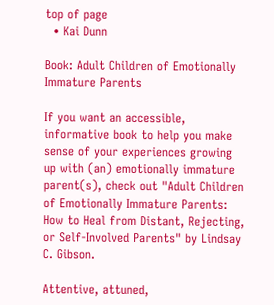top of page
  • Kai Dunn

Book: Adult Children of Emotionally Immature Parents

If you want an accessible, informative book to help you make sense of your experiences growing up with (an) emotionally immature parent(s), check out "Adult Children of Emotionally Immature Parents: How to Heal from Distant, Rejecting, or Self-Involved Parents" by Lindsay C. Gibson.

Attentive, attuned,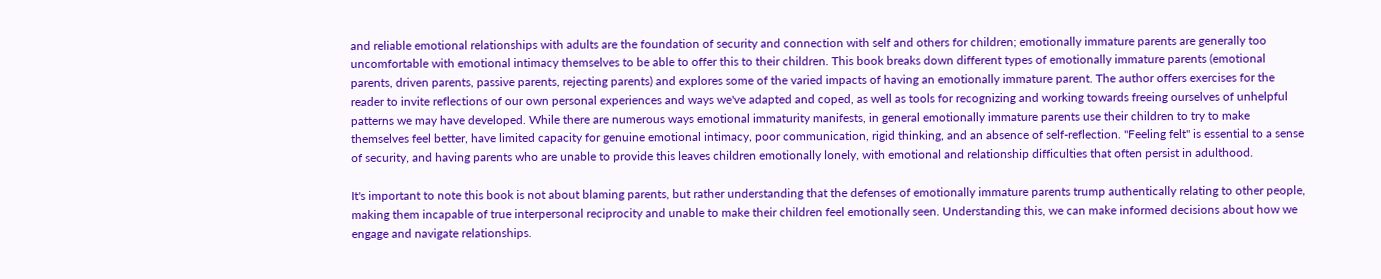and reliable emotional relationships with adults are the foundation of security and connection with self and others for children; emotionally immature parents are generally too uncomfortable with emotional intimacy themselves to be able to offer this to their children. This book breaks down different types of emotionally immature parents (emotional parents, driven parents, passive parents, rejecting parents) and explores some of the varied impacts of having an emotionally immature parent. The author offers exercises for the reader to invite reflections of our own personal experiences and ways we've adapted and coped, as well as tools for recognizing and working towards freeing ourselves of unhelpful patterns we may have developed. While there are numerous ways emotional immaturity manifests, in general emotionally immature parents use their children to try to make themselves feel better, have limited capacity for genuine emotional intimacy, poor communication, rigid thinking, and an absence of self-reflection. "Feeling felt" is essential to a sense of security, and having parents who are unable to provide this leaves children emotionally lonely, with emotional and relationship difficulties that often persist in adulthood.

It's important to note this book is not about blaming parents, but rather understanding that the defenses of emotionally immature parents trump authentically relating to other people, making them incapable of true interpersonal reciprocity and unable to make their children feel emotionally seen. Understanding this, we can make informed decisions about how we engage and navigate relationships.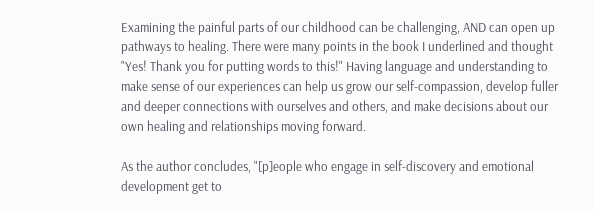Examining the painful parts of our childhood can be challenging, AND can open up pathways to healing. There were many points in the book I underlined and thought "Yes! Thank you for putting words to this!" Having language and understanding to make sense of our experiences can help us grow our self-compassion, develop fuller and deeper connections with ourselves and others, and make decisions about our own healing and relationships moving forward.

As the author concludes, "[p]eople who engage in self-discovery and emotional development get to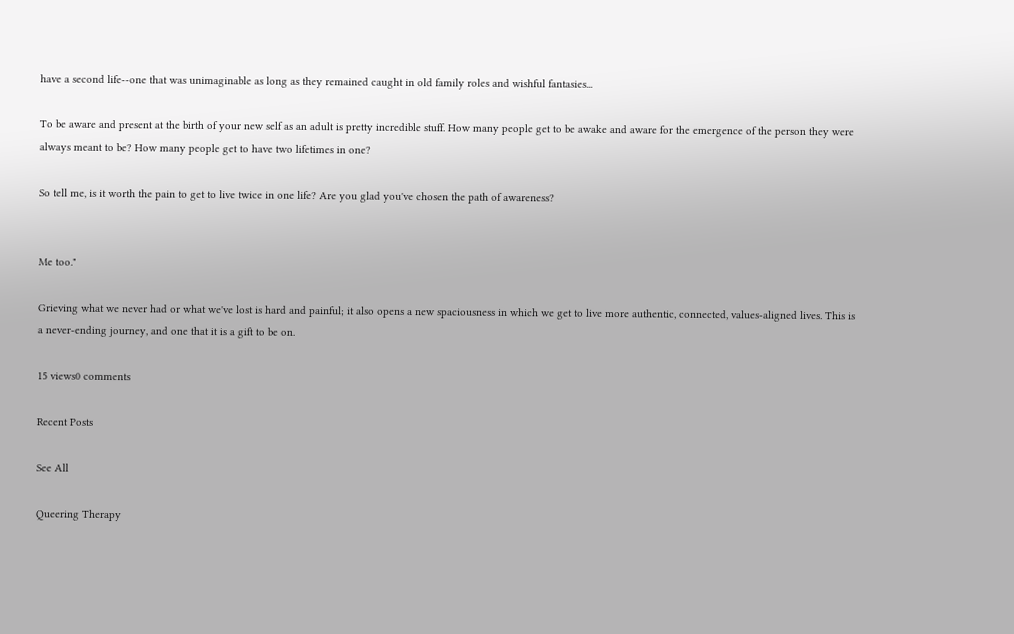have a second life--one that was unimaginable as long as they remained caught in old family roles and wishful fantasies...

To be aware and present at the birth of your new self as an adult is pretty incredible stuff. How many people get to be awake and aware for the emergence of the person they were always meant to be? How many people get to have two lifetimes in one?

So tell me, is it worth the pain to get to live twice in one life? Are you glad you've chosen the path of awareness?


Me too."

Grieving what we never had or what we've lost is hard and painful; it also opens a new spaciousness in which we get to live more authentic, connected, values-aligned lives. This is a never-ending journey, and one that it is a gift to be on.

15 views0 comments

Recent Posts

See All

Queering Therapy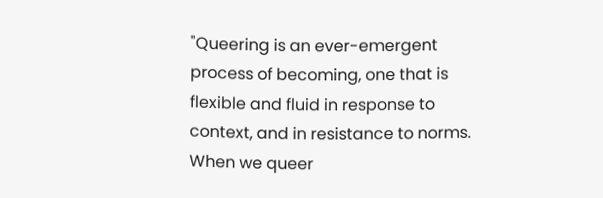"Queering is an ever-emergent process of becoming, one that is flexible and fluid in response to context, and in resistance to norms. When we queer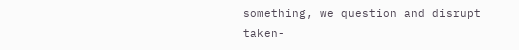something, we question and disrupt taken-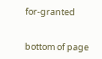for-granted


bottom of page